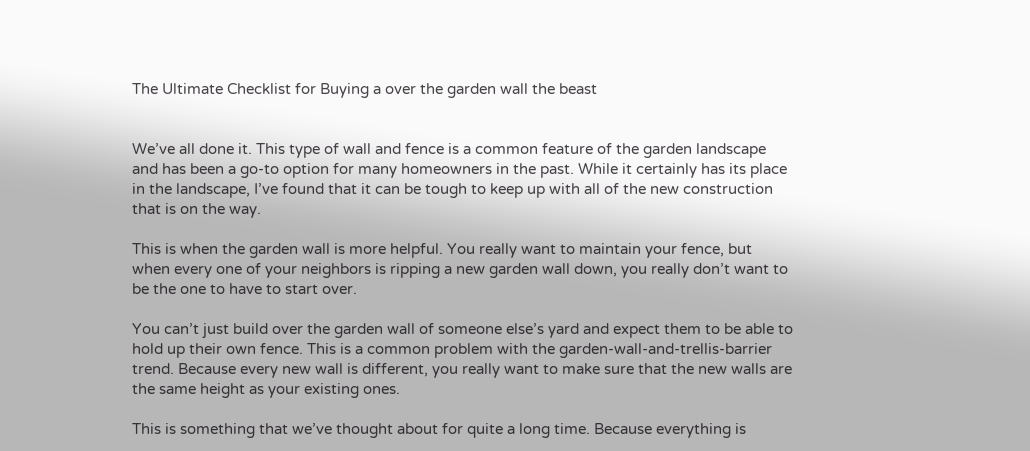The Ultimate Checklist for Buying a over the garden wall the beast


We’ve all done it. This type of wall and fence is a common feature of the garden landscape and has been a go-to option for many homeowners in the past. While it certainly has its place in the landscape, I’ve found that it can be tough to keep up with all of the new construction that is on the way.

This is when the garden wall is more helpful. You really want to maintain your fence, but when every one of your neighbors is ripping a new garden wall down, you really don’t want to be the one to have to start over.

You can’t just build over the garden wall of someone else’s yard and expect them to be able to hold up their own fence. This is a common problem with the garden-wall-and-trellis-barrier trend. Because every new wall is different, you really want to make sure that the new walls are the same height as your existing ones.

This is something that we’ve thought about for quite a long time. Because everything is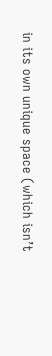in its own unique space (which isn’t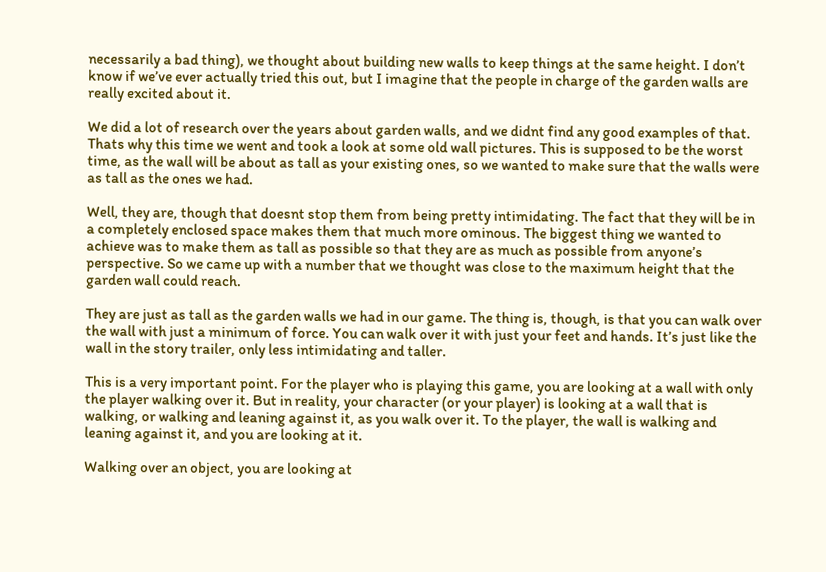necessarily a bad thing), we thought about building new walls to keep things at the same height. I don’t know if we’ve ever actually tried this out, but I imagine that the people in charge of the garden walls are really excited about it.

We did a lot of research over the years about garden walls, and we didnt find any good examples of that. Thats why this time we went and took a look at some old wall pictures. This is supposed to be the worst time, as the wall will be about as tall as your existing ones, so we wanted to make sure that the walls were as tall as the ones we had.

Well, they are, though that doesnt stop them from being pretty intimidating. The fact that they will be in a completely enclosed space makes them that much more ominous. The biggest thing we wanted to achieve was to make them as tall as possible so that they are as much as possible from anyone’s perspective. So we came up with a number that we thought was close to the maximum height that the garden wall could reach.

They are just as tall as the garden walls we had in our game. The thing is, though, is that you can walk over the wall with just a minimum of force. You can walk over it with just your feet and hands. It’s just like the wall in the story trailer, only less intimidating and taller.

This is a very important point. For the player who is playing this game, you are looking at a wall with only the player walking over it. But in reality, your character (or your player) is looking at a wall that is walking, or walking and leaning against it, as you walk over it. To the player, the wall is walking and leaning against it, and you are looking at it.

Walking over an object, you are looking at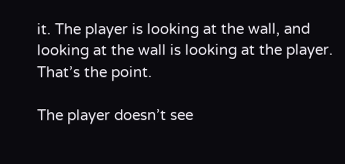it. The player is looking at the wall, and looking at the wall is looking at the player. That’s the point.

The player doesn’t see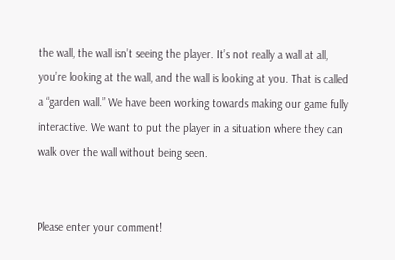the wall, the wall isn’t seeing the player. It’s not really a wall at all, you’re looking at the wall, and the wall is looking at you. That is called a “garden wall.” We have been working towards making our game fully interactive. We want to put the player in a situation where they can walk over the wall without being seen.


Please enter your comment!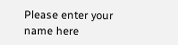Please enter your name here